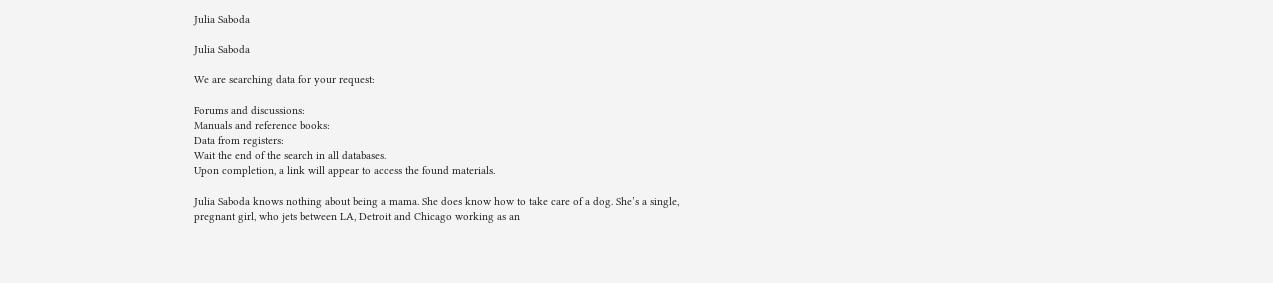Julia Saboda

Julia Saboda

We are searching data for your request:

Forums and discussions:
Manuals and reference books:
Data from registers:
Wait the end of the search in all databases.
Upon completion, a link will appear to access the found materials.

Julia Saboda knows nothing about being a mama. She does know how to take care of a dog. She’s a single, pregnant girl, who jets between LA, Detroit and Chicago working as an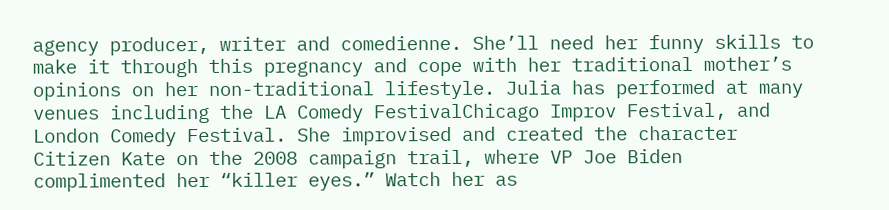agency producer, writer and comedienne. She’ll need her funny skills to make it through this pregnancy and cope with her traditional mother’s opinions on her non-traditional lifestyle. Julia has performed at many venues including the LA Comedy FestivalChicago Improv Festival, and London Comedy Festival. She improvised and created the character Citizen Kate on the 2008 campaign trail, where VP Joe Biden complimented her “killer eyes.” Watch her as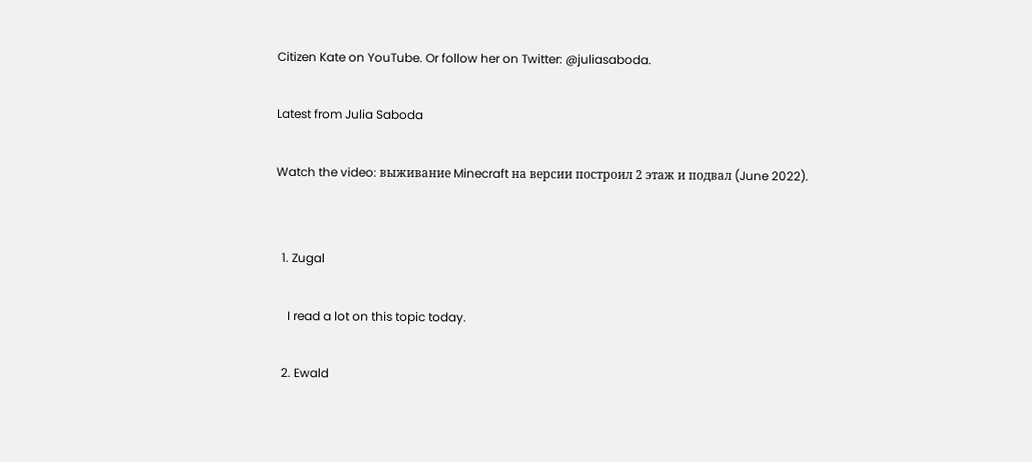Citizen Kate on YouTube. Or follow her on Twitter: @juliasaboda.

Latest from Julia Saboda

Watch the video: выживание Minecraft на версии построил 2 этаж и подвал (June 2022).


  1. Zugal

    I read a lot on this topic today.

  2. Ewald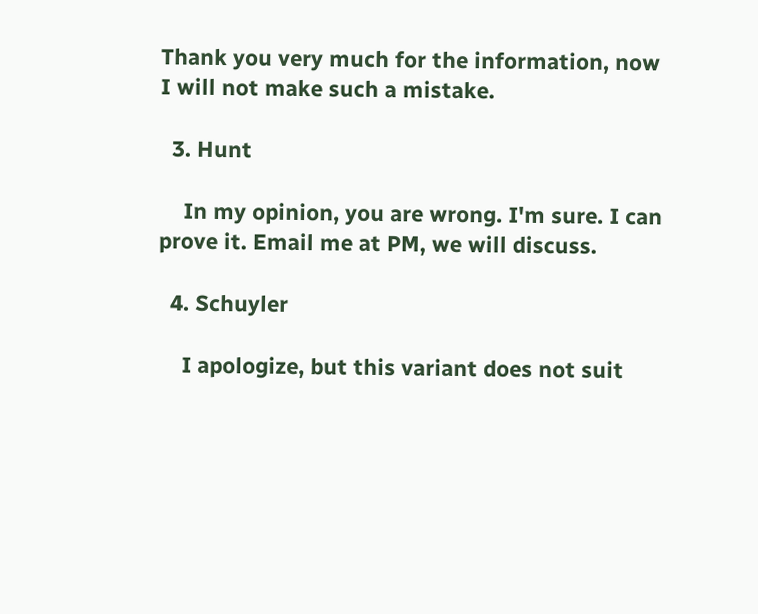Thank you very much for the information, now I will not make such a mistake.

  3. Hunt

    In my opinion, you are wrong. I'm sure. I can prove it. Email me at PM, we will discuss.

  4. Schuyler

    I apologize, but this variant does not suit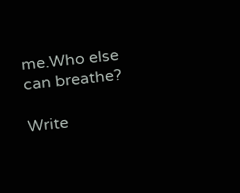me.Who else can breathe?

Write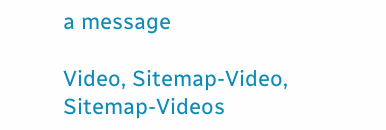a message

Video, Sitemap-Video, Sitemap-Videos